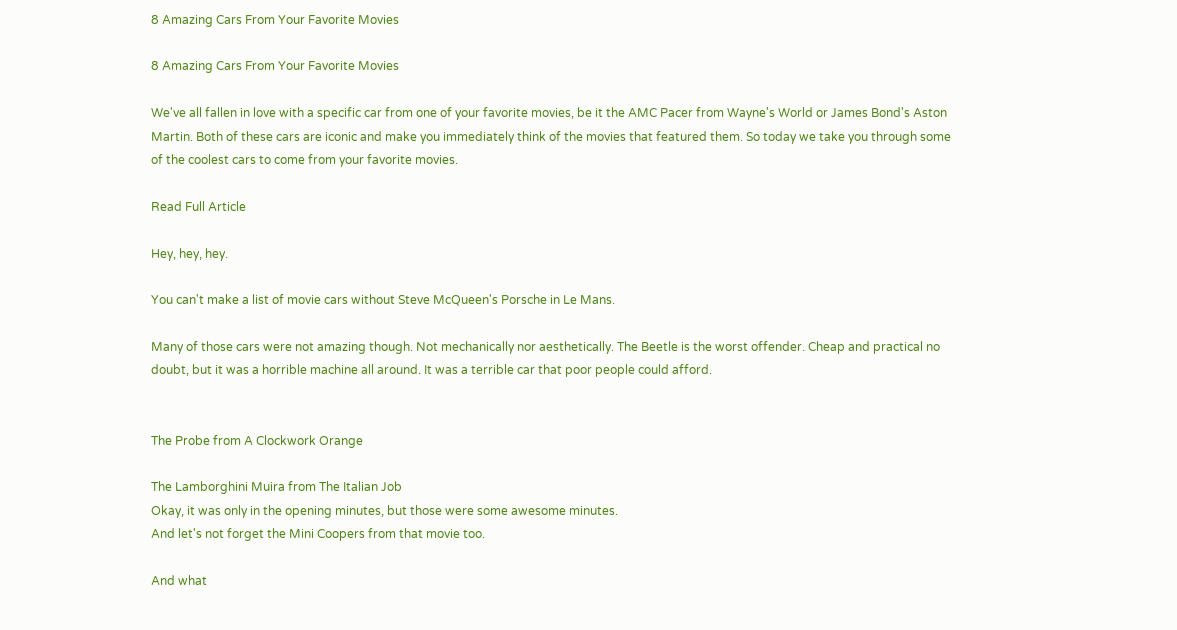8 Amazing Cars From Your Favorite Movies

8 Amazing Cars From Your Favorite Movies

We've all fallen in love with a specific car from one of your favorite movies, be it the AMC Pacer from Wayne's World or James Bond's Aston Martin. Both of these cars are iconic and make you immediately think of the movies that featured them. So today we take you through some of the coolest cars to come from your favorite movies.

Read Full Article

Hey, hey, hey.

You can't make a list of movie cars without Steve McQueen's Porsche in Le Mans.

Many of those cars were not amazing though. Not mechanically nor aesthetically. The Beetle is the worst offender. Cheap and practical no doubt, but it was a horrible machine all around. It was a terrible car that poor people could afford.


The Probe from A Clockwork Orange

The Lamborghini Muira from The Italian Job
Okay, it was only in the opening minutes, but those were some awesome minutes.
And let's not forget the Mini Coopers from that movie too.

And what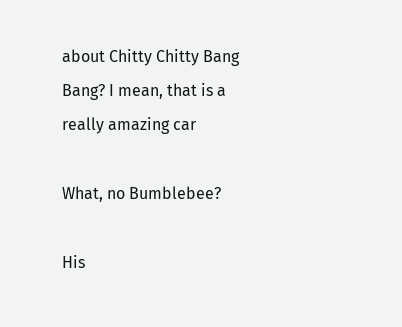about Chitty Chitty Bang Bang? I mean, that is a really amazing car

What, no Bumblebee?

His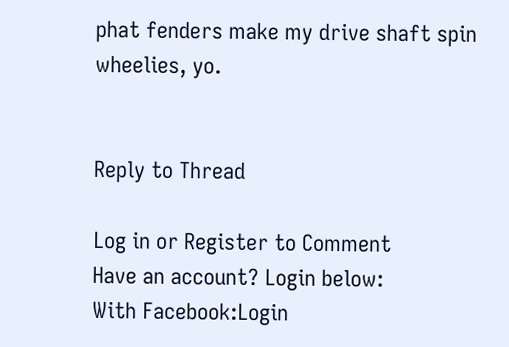phat fenders make my drive shaft spin wheelies, yo.


Reply to Thread

Log in or Register to Comment
Have an account? Login below:
With Facebook:Login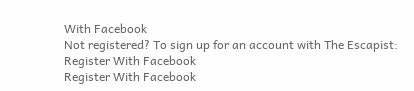With Facebook
Not registered? To sign up for an account with The Escapist:
Register With Facebook
Register With Facebook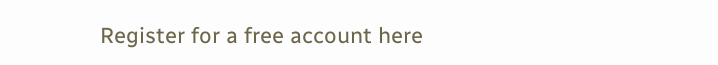Register for a free account here